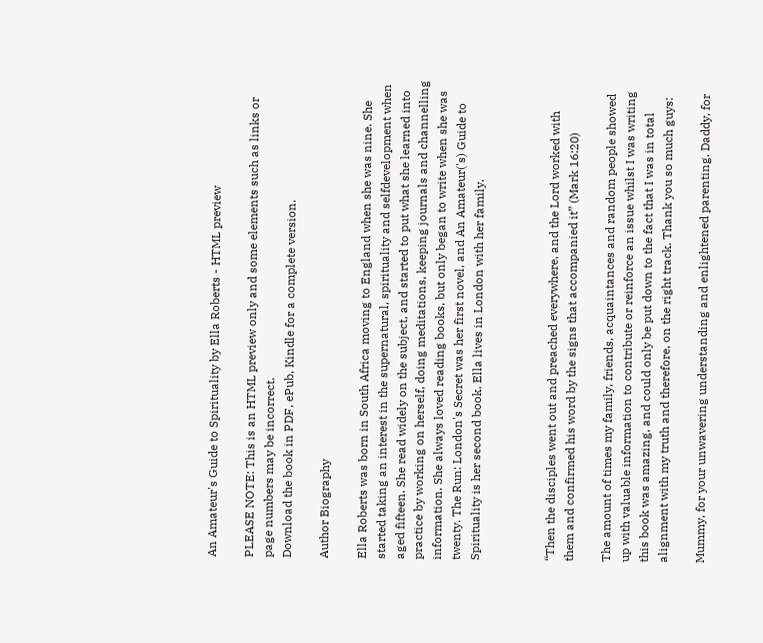An Amateur's Guide to Spirituality by Ella Roberts - HTML preview

PLEASE NOTE: This is an HTML preview only and some elements such as links or page numbers may be incorrect.
Download the book in PDF, ePub, Kindle for a complete version.

Author Biography

Ella Roberts was born in South Africa moving to England when she was nine. She started taking an interest in the supernatural, spirituality and selfdevelopment when aged fifteen. She read widely on the subject, and started to put what she learned into practice by working on herself, doing meditations, keeping journals and channelling information. She always loved reading books, but only began to write when she was twenty. The Run: London's Secret was her first novel, and An Amateur('s) Guide to Spirituality is her second book. Ella lives in London with her family.



“Then the disciples went out and preached everywhere, and the Lord worked with them and confirmed his word by the signs that accompanied it” (Mark 16:20)

The amount of times my family, friends, acquaintances and random people showed up with valuable information to contribute or reinforce an issue whilst I was writing this book was amazing, and could only be put down to the fact that I was in total alignment with my truth and therefore, on the right track. Thank you so much guys:

Mummy, for your unwavering understanding and enlightened parenting. Daddy, for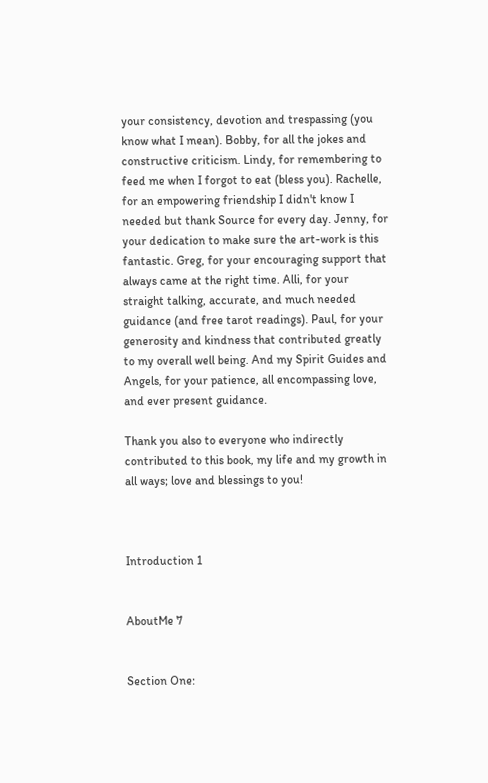your consistency, devotion and trespassing (you know what I mean). Bobby, for all the jokes and constructive criticism. Lindy, for remembering to feed me when I forgot to eat (bless you). Rachelle, for an empowering friendship I didn't know I needed but thank Source for every day. Jenny, for your dedication to make sure the art-work is this fantastic. Greg, for your encouraging support that always came at the right time. Alli, for your straight talking, accurate, and much needed guidance (and free tarot readings). Paul, for your generosity and kindness that contributed greatly to my overall well being. And my Spirit Guides and Angels, for your patience, all encompassing love, and ever present guidance.

Thank you also to everyone who indirectly contributed to this book, my life and my growth in all ways; love and blessings to you!



Introduction 1


AboutMe 7


Section One: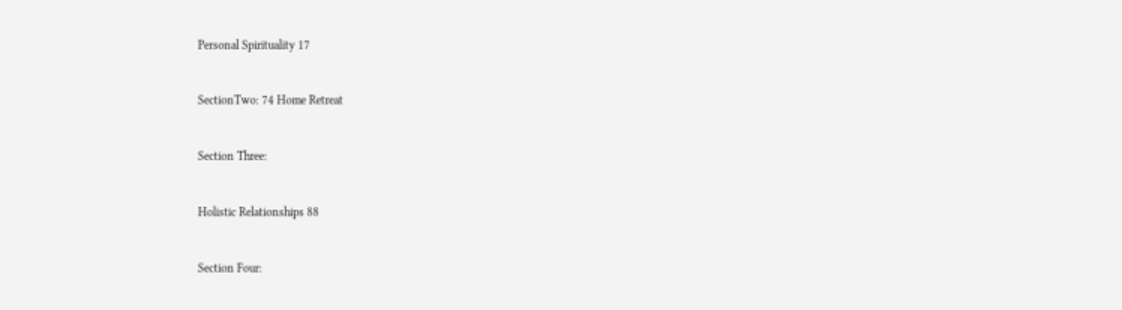Personal Spirituality 17


SectionTwo: 74 Home Retreat


Section Three:


Holistic Relationships 88


Section Four: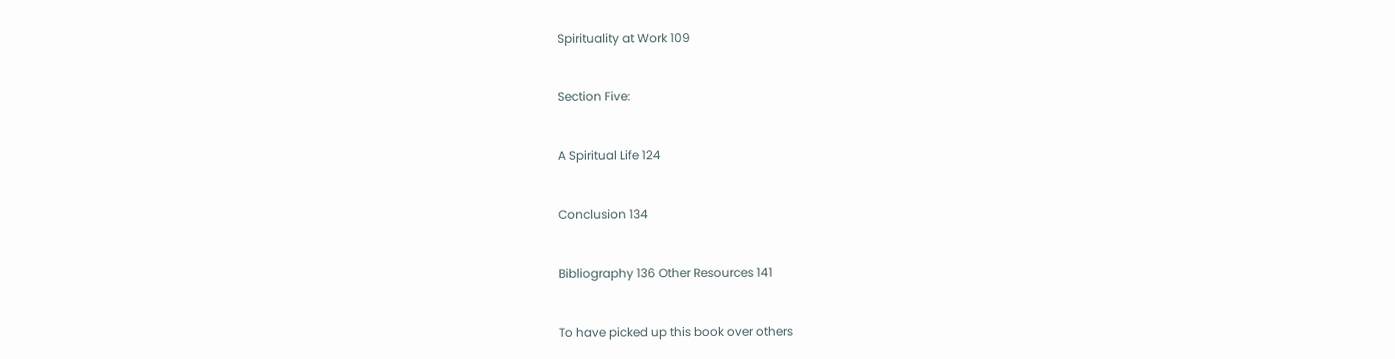Spirituality at Work 109


Section Five:


A Spiritual Life 124


Conclusion 134


Bibliography 136 Other Resources 141


To have picked up this book over others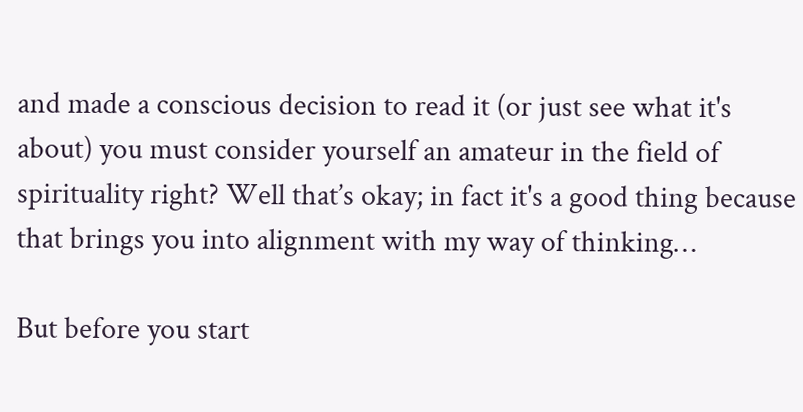and made a conscious decision to read it (or just see what it's about) you must consider yourself an amateur in the field of spirituality right? Well that’s okay; in fact it's a good thing because that brings you into alignment with my way of thinking…

But before you start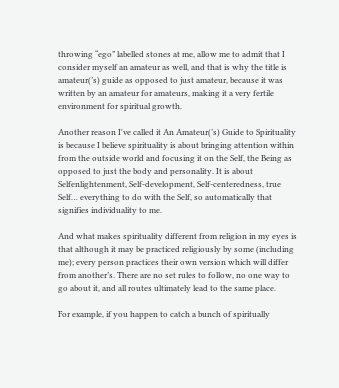throwing “ego” labelled stones at me, allow me to admit that I consider myself an amateur as well, and that is why the title is amateur(’s) guide as opposed to just amateur, because it was written by an amateur for amateurs, making it a very fertile environment for spiritual growth.

Another reason I've called it An Amateur(’s) Guide to Spirituality is because I believe spirituality is about bringing attention within from the outside world and focusing it on the Self, the Being as opposed to just the body and personality. It is about Selfenlightenment, Self-development, Self-centeredness, true Self… everything to do with the Self, so automatically that signifies individuality to me.

And what makes spirituality different from religion in my eyes is that although it may be practiced religiously by some (including me); every person practices their own version which will differ from another’s. There are no set rules to follow, no one way to go about it, and all routes ultimately lead to the same place.

For example, if you happen to catch a bunch of spiritually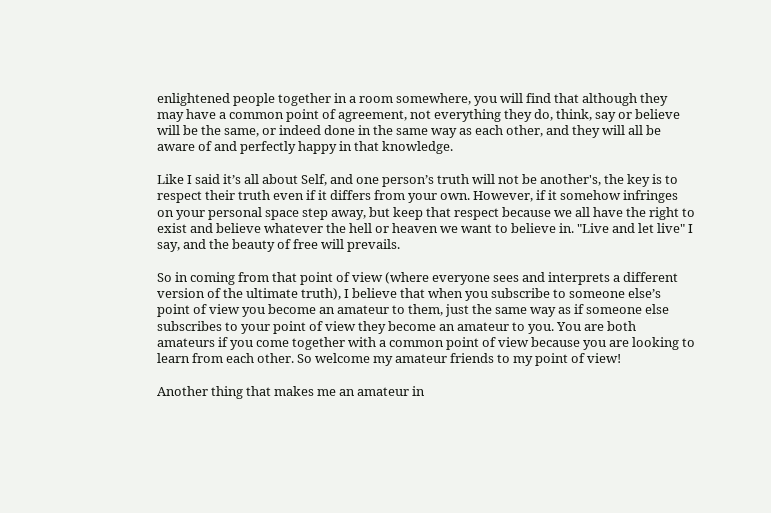enlightened people together in a room somewhere, you will find that although they may have a common point of agreement, not everything they do, think, say or believe will be the same, or indeed done in the same way as each other, and they will all be aware of and perfectly happy in that knowledge.

Like I said it’s all about Self, and one person’s truth will not be another's, the key is to respect their truth even if it differs from your own. However, if it somehow infringes on your personal space step away, but keep that respect because we all have the right to exist and believe whatever the hell or heaven we want to believe in. "Live and let live" I say, and the beauty of free will prevails.

So in coming from that point of view (where everyone sees and interprets a different version of the ultimate truth), I believe that when you subscribe to someone else’s point of view you become an amateur to them, just the same way as if someone else subscribes to your point of view they become an amateur to you. You are both amateurs if you come together with a common point of view because you are looking to learn from each other. So welcome my amateur friends to my point of view!

Another thing that makes me an amateur in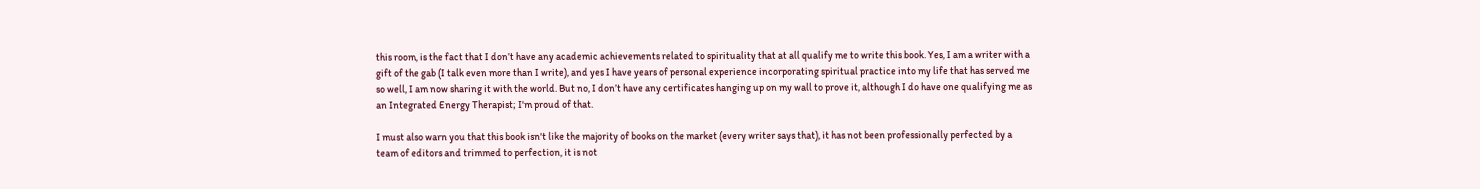this room, is the fact that I don’t have any academic achievements related to spirituality that at all qualify me to write this book. Yes, I am a writer with a gift of the gab (I talk even more than I write), and yes I have years of personal experience incorporating spiritual practice into my life that has served me so well, I am now sharing it with the world. But no, I don’t have any certificates hanging up on my wall to prove it, although I do have one qualifying me as an Integrated Energy Therapist; I'm proud of that.

I must also warn you that this book isn't like the majority of books on the market (every writer says that), it has not been professionally perfected by a team of editors and trimmed to perfection, it is not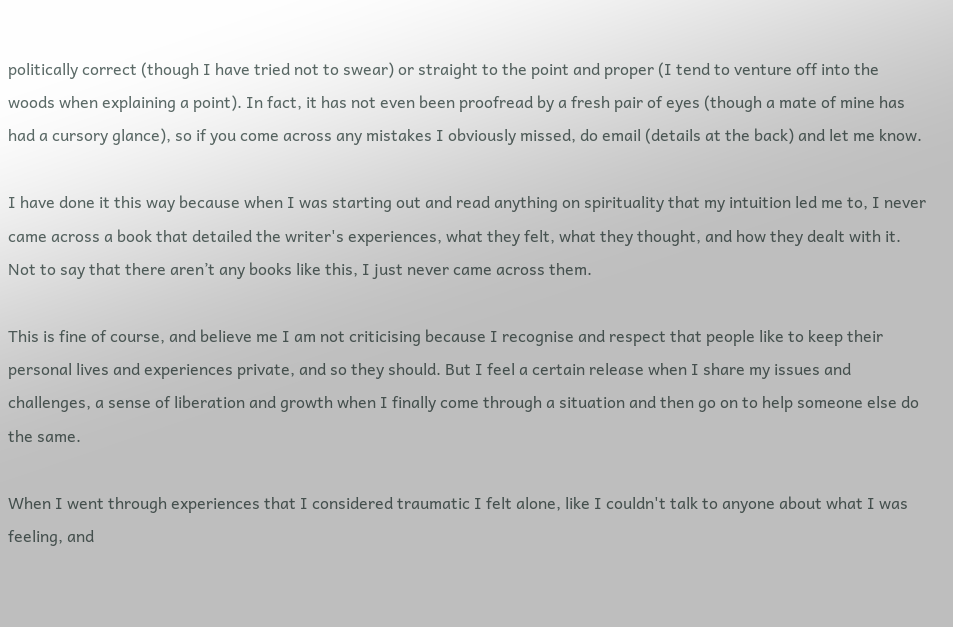politically correct (though I have tried not to swear) or straight to the point and proper (I tend to venture off into the woods when explaining a point). In fact, it has not even been proofread by a fresh pair of eyes (though a mate of mine has had a cursory glance), so if you come across any mistakes I obviously missed, do email (details at the back) and let me know.

I have done it this way because when I was starting out and read anything on spirituality that my intuition led me to, I never came across a book that detailed the writer's experiences, what they felt, what they thought, and how they dealt with it. Not to say that there aren’t any books like this, I just never came across them.

This is fine of course, and believe me I am not criticising because I recognise and respect that people like to keep their personal lives and experiences private, and so they should. But I feel a certain release when I share my issues and challenges, a sense of liberation and growth when I finally come through a situation and then go on to help someone else do the same.

When I went through experiences that I considered traumatic I felt alone, like I couldn't talk to anyone about what I was feeling, and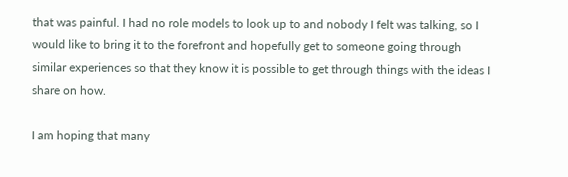that was painful. I had no role models to look up to and nobody I felt was talking, so I would like to bring it to the forefront and hopefully get to someone going through similar experiences so that they know it is possible to get through things with the ideas I share on how.

I am hoping that many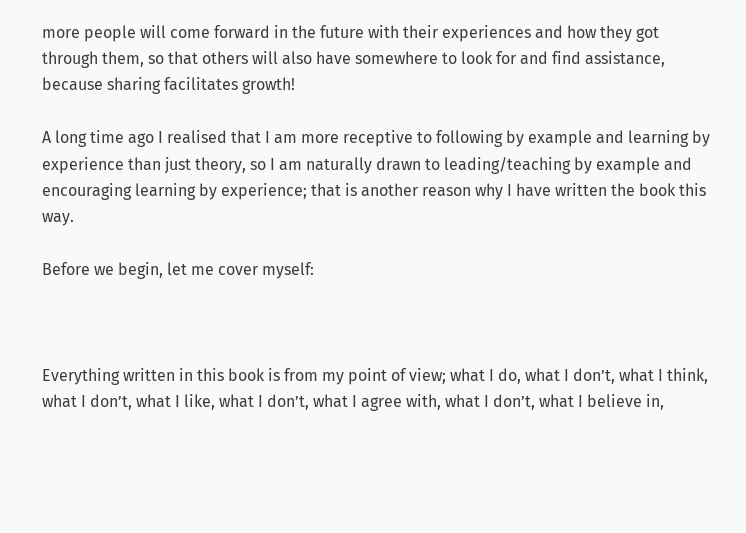more people will come forward in the future with their experiences and how they got through them, so that others will also have somewhere to look for and find assistance, because sharing facilitates growth!

A long time ago I realised that I am more receptive to following by example and learning by experience than just theory, so I am naturally drawn to leading/teaching by example and encouraging learning by experience; that is another reason why I have written the book this way.

Before we begin, let me cover myself:



Everything written in this book is from my point of view; what I do, what I don’t, what I think, what I don’t, what I like, what I don’t, what I agree with, what I don’t, what I believe in,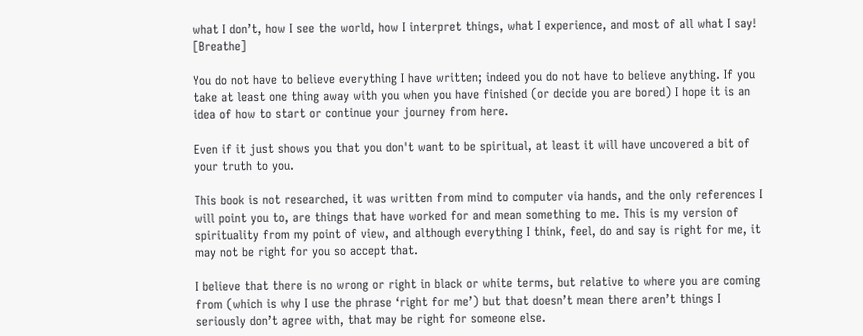what I don’t, how I see the world, how I interpret things, what I experience, and most of all what I say! [Breathe]

You do not have to believe everything I have written; indeed you do not have to believe anything. If you take at least one thing away with you when you have finished (or decide you are bored) I hope it is an idea of how to start or continue your journey from here.

Even if it just shows you that you don't want to be spiritual, at least it will have uncovered a bit of your truth to you.

This book is not researched, it was written from mind to computer via hands, and the only references I will point you to, are things that have worked for and mean something to me. This is my version of spirituality from my point of view, and although everything I think, feel, do and say is right for me, it may not be right for you so accept that.

I believe that there is no wrong or right in black or white terms, but relative to where you are coming from (which is why I use the phrase ‘right for me’) but that doesn’t mean there aren’t things I seriously don’t agree with, that may be right for someone else.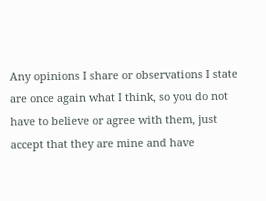Any opinions I share or observations I state are once again what I think, so you do not have to believe or agree with them, just accept that they are mine and have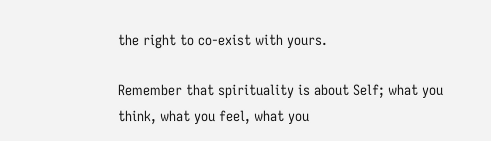the right to co-exist with yours.

Remember that spirituality is about Self; what you think, what you feel, what you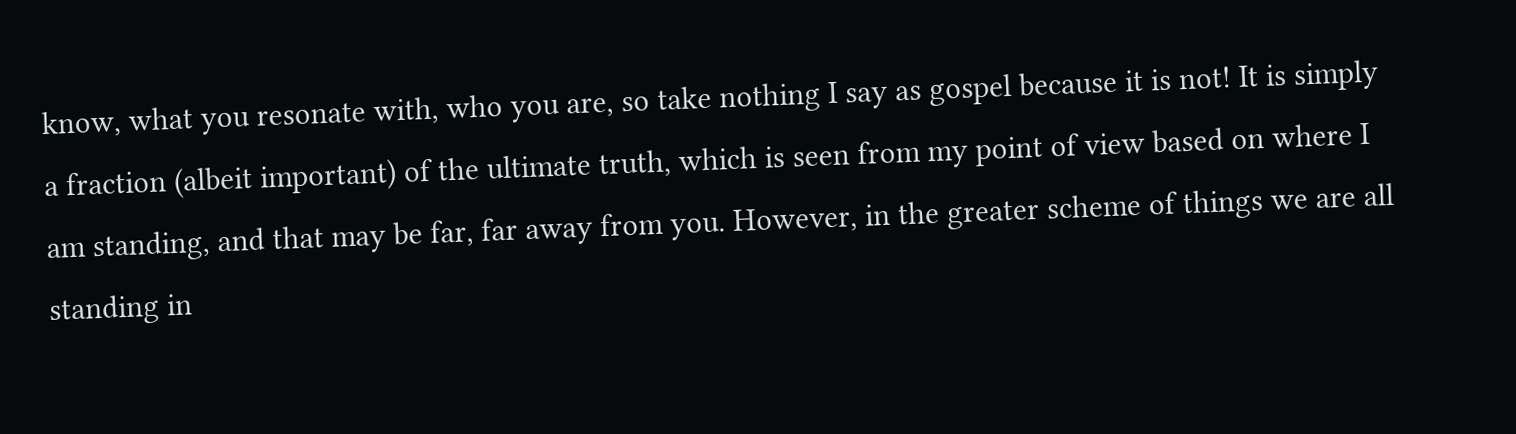know, what you resonate with, who you are, so take nothing I say as gospel because it is not! It is simply a fraction (albeit important) of the ultimate truth, which is seen from my point of view based on where I am standing, and that may be far, far away from you. However, in the greater scheme of things we are all standing in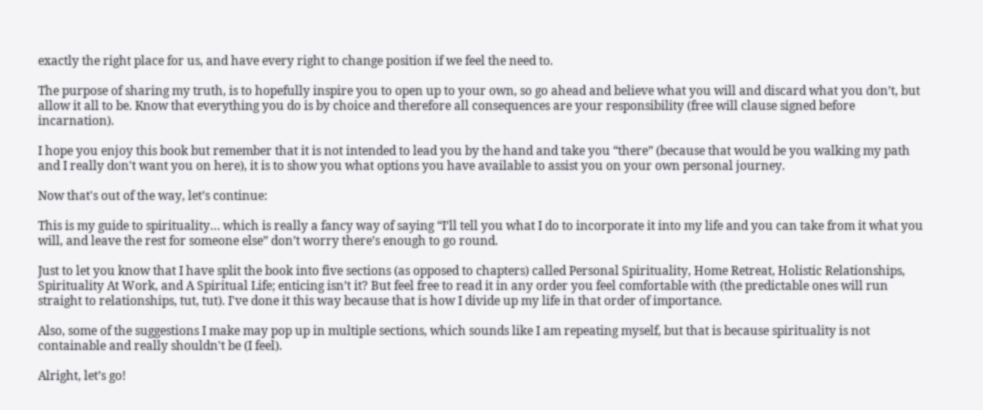exactly the right place for us, and have every right to change position if we feel the need to.

The purpose of sharing my truth, is to hopefully inspire you to open up to your own, so go ahead and believe what you will and discard what you don’t, but allow it all to be. Know that everything you do is by choice and therefore all consequences are your responsibility (free will clause signed before incarnation).

I hope you enjoy this book but remember that it is not intended to lead you by the hand and take you “there” (because that would be you walking my path and I really don't want you on here), it is to show you what options you have available to assist you on your own personal journey.

Now that's out of the way, let’s continue:

This is my guide to spirituality… which is really a fancy way of saying “I’ll tell you what I do to incorporate it into my life and you can take from it what you will, and leave the rest for someone else” don’t worry there’s enough to go round.

Just to let you know that I have split the book into five sections (as opposed to chapters) called Personal Spirituality, Home Retreat, Holistic Relationships, Spirituality At Work, and A Spiritual Life; enticing isn’t it? But feel free to read it in any order you feel comfortable with (the predictable ones will run straight to relationships, tut, tut). I've done it this way because that is how I divide up my life in that order of importance.

Also, some of the suggestions I make may pop up in multiple sections, which sounds like I am repeating myself, but that is because spirituality is not containable and really shouldn't be (I feel).

Alright, let’s go!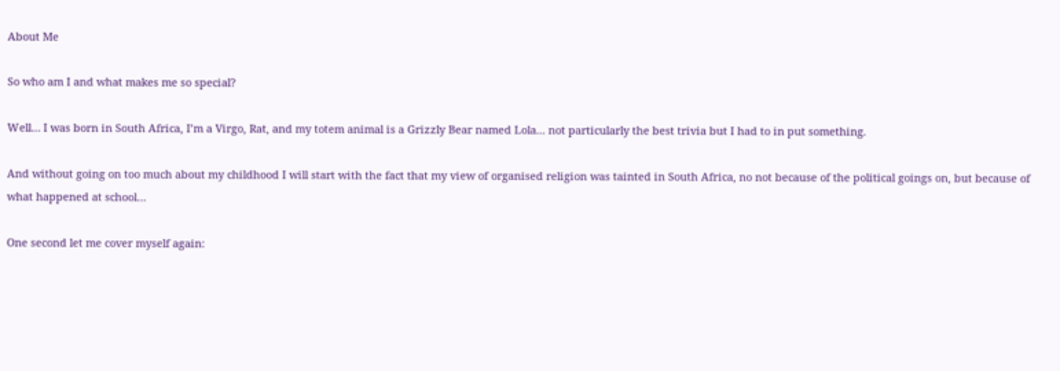About Me

So who am I and what makes me so special?

Well… I was born in South Africa, I’m a Virgo, Rat, and my totem animal is a Grizzly Bear named Lola... not particularly the best trivia but I had to in put something.

And without going on too much about my childhood I will start with the fact that my view of organised religion was tainted in South Africa, no not because of the political goings on, but because of what happened at school…

One second let me cover myself again: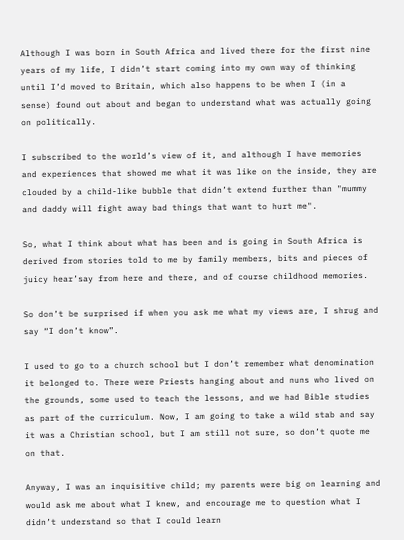Although I was born in South Africa and lived there for the first nine years of my life, I didn’t start coming into my own way of thinking until I’d moved to Britain, which also happens to be when I (in a sense) found out about and began to understand what was actually going on politically.

I subscribed to the world’s view of it, and although I have memories and experiences that showed me what it was like on the inside, they are clouded by a child-like bubble that didn’t extend further than "mummy and daddy will fight away bad things that want to hurt me".

So, what I think about what has been and is going in South Africa is derived from stories told to me by family members, bits and pieces of juicy hear’say from here and there, and of course childhood memories.

So don’t be surprised if when you ask me what my views are, I shrug and say “I don’t know”.

I used to go to a church school but I don’t remember what denomination it belonged to. There were Priests hanging about and nuns who lived on the grounds, some used to teach the lessons, and we had Bible studies as part of the curriculum. Now, I am going to take a wild stab and say it was a Christian school, but I am still not sure, so don’t quote me on that.

Anyway, I was an inquisitive child; my parents were big on learning and would ask me about what I knew, and encourage me to question what I didn’t understand so that I could learn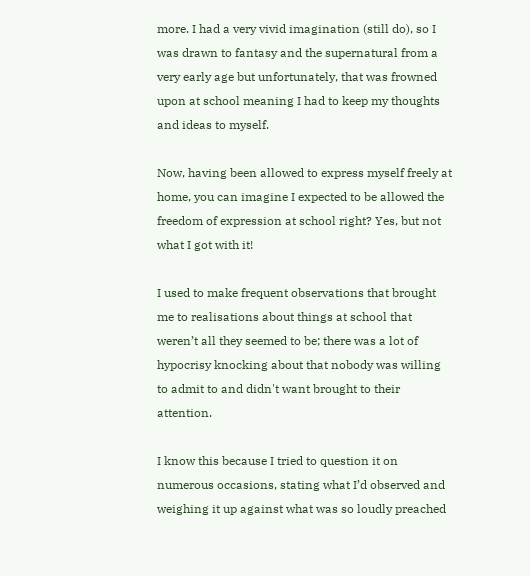more. I had a very vivid imagination (still do), so I was drawn to fantasy and the supernatural from a very early age but unfortunately, that was frowned upon at school meaning I had to keep my thoughts and ideas to myself.

Now, having been allowed to express myself freely at home, you can imagine I expected to be allowed the freedom of expression at school right? Yes, but not what I got with it!

I used to make frequent observations that brought me to realisations about things at school that weren’t all they seemed to be; there was a lot of hypocrisy knocking about that nobody was willing to admit to and didn't want brought to their attention.

I know this because I tried to question it on numerous occasions, stating what I’d observed and weighing it up against what was so loudly preached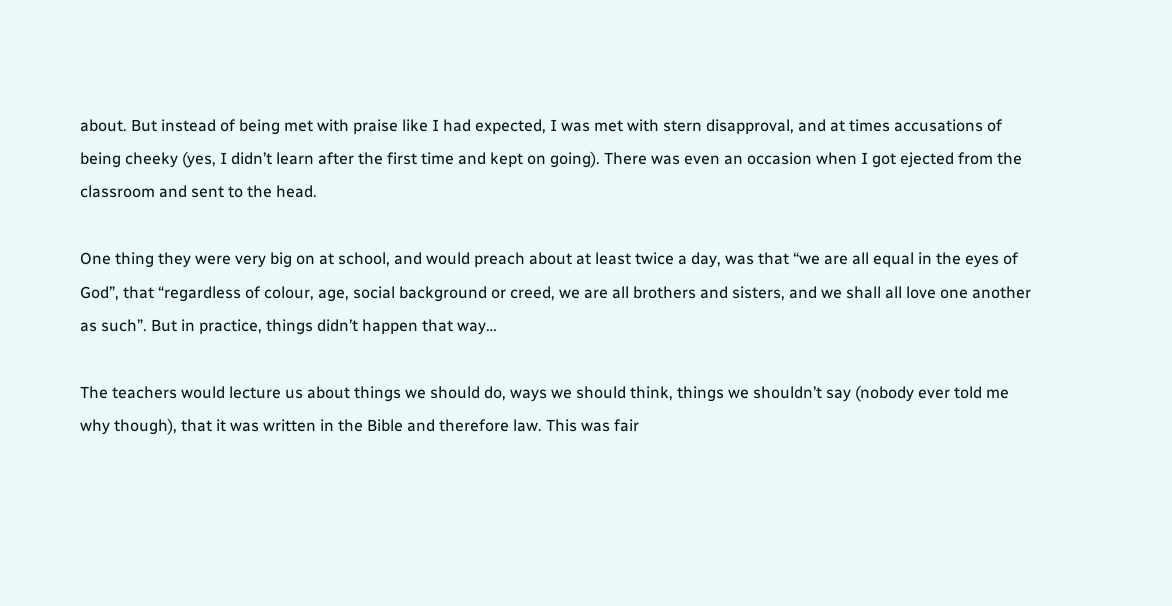about. But instead of being met with praise like I had expected, I was met with stern disapproval, and at times accusations of being cheeky (yes, I didn’t learn after the first time and kept on going). There was even an occasion when I got ejected from the classroom and sent to the head.

One thing they were very big on at school, and would preach about at least twice a day, was that “we are all equal in the eyes of God”, that “regardless of colour, age, social background or creed, we are all brothers and sisters, and we shall all love one another as such”. But in practice, things didn’t happen that way…

The teachers would lecture us about things we should do, ways we should think, things we shouldn’t say (nobody ever told me why though), that it was written in the Bible and therefore law. This was fair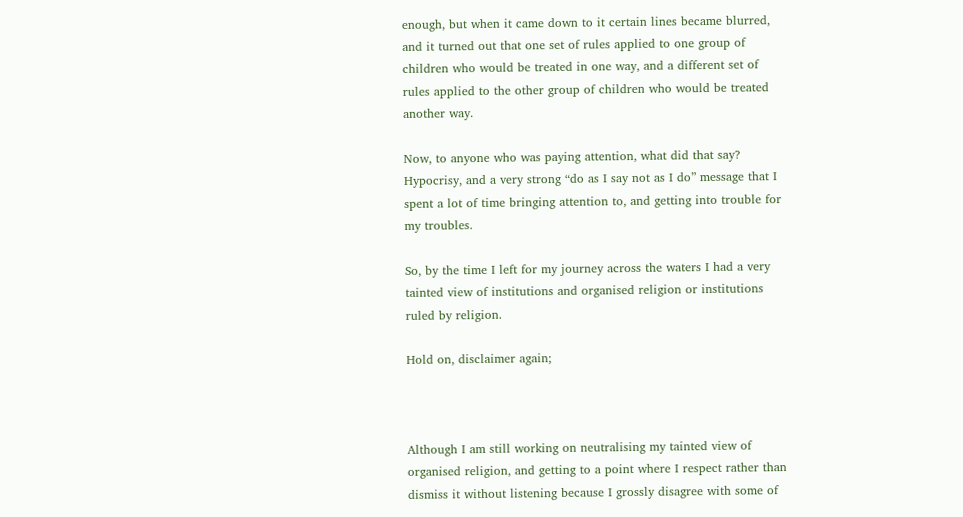enough, but when it came down to it certain lines became blurred, and it turned out that one set of rules applied to one group of children who would be treated in one way, and a different set of rules applied to the other group of children who would be treated another way.

Now, to anyone who was paying attention, what did that say? Hypocrisy, and a very strong “do as I say not as I do” message that I spent a lot of time bringing attention to, and getting into trouble for my troubles.

So, by the time I left for my journey across the waters I had a very tainted view of institutions and organised religion or institutions ruled by religion.

Hold on, disclaimer again;



Although I am still working on neutralising my tainted view of organised religion, and getting to a point where I respect rather than dismiss it without listening because I grossly disagree with some of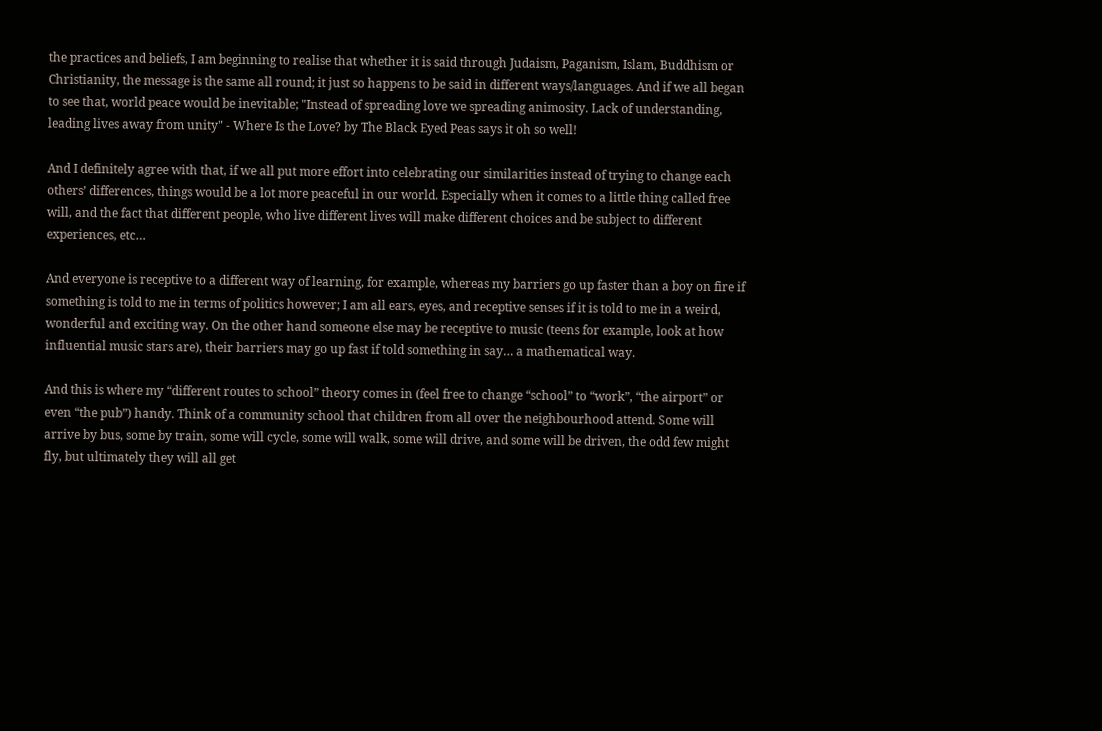the practices and beliefs, I am beginning to realise that whether it is said through Judaism, Paganism, Islam, Buddhism or Christianity, the message is the same all round; it just so happens to be said in different ways/languages. And if we all began to see that, world peace would be inevitable; "Instead of spreading love we spreading animosity. Lack of understanding, leading lives away from unity" - Where Is the Love? by The Black Eyed Peas says it oh so well!

And I definitely agree with that, if we all put more effort into celebrating our similarities instead of trying to change each others’ differences, things would be a lot more peaceful in our world. Especially when it comes to a little thing called free will, and the fact that different people, who live different lives will make different choices and be subject to different experiences, etc…

And everyone is receptive to a different way of learning, for example, whereas my barriers go up faster than a boy on fire if something is told to me in terms of politics however; I am all ears, eyes, and receptive senses if it is told to me in a weird, wonderful and exciting way. On the other hand someone else may be receptive to music (teens for example, look at how influential music stars are), their barriers may go up fast if told something in say… a mathematical way.

And this is where my “different routes to school” theory comes in (feel free to change “school” to “work”, “the airport” or even “the pub”) handy. Think of a community school that children from all over the neighbourhood attend. Some will arrive by bus, some by train, some will cycle, some will walk, some will drive, and some will be driven, the odd few might fly, but ultimately they will all get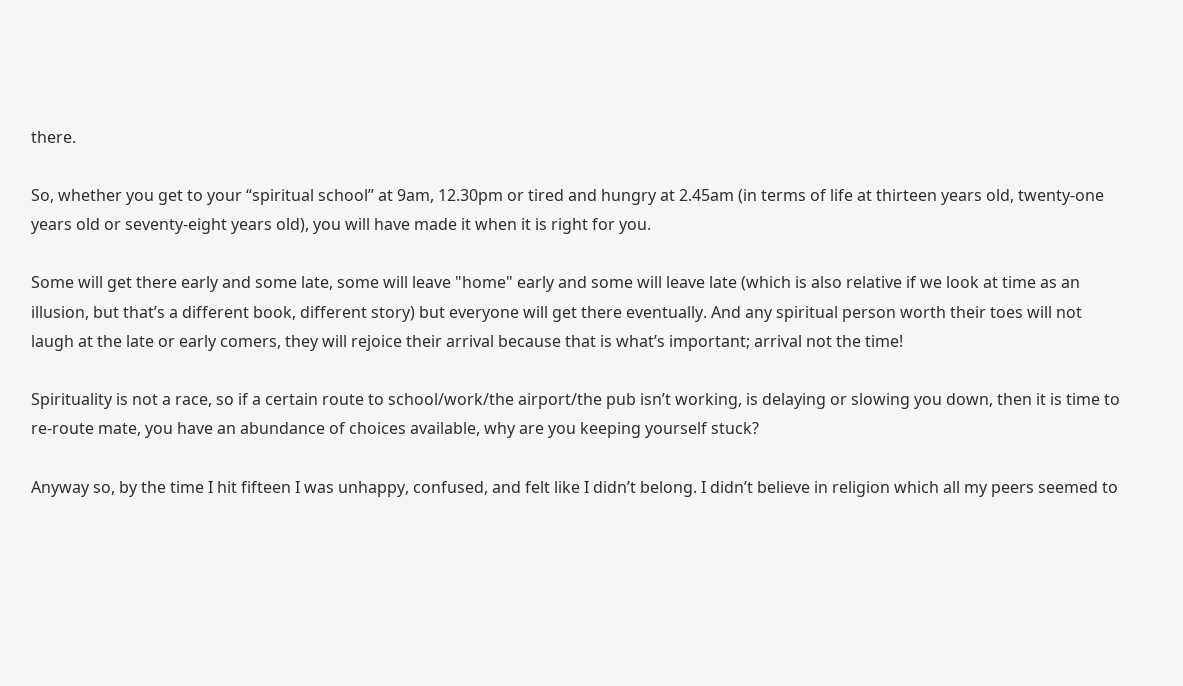there.

So, whether you get to your “spiritual school” at 9am, 12.30pm or tired and hungry at 2.45am (in terms of life at thirteen years old, twenty-one years old or seventy-eight years old), you will have made it when it is right for you.

Some will get there early and some late, some will leave "home" early and some will leave late (which is also relative if we look at time as an illusion, but that’s a different book, different story) but everyone will get there eventually. And any spiritual person worth their toes will not laugh at the late or early comers, they will rejoice their arrival because that is what’s important; arrival not the time!

Spirituality is not a race, so if a certain route to school/work/the airport/the pub isn’t working, is delaying or slowing you down, then it is time to re-route mate, you have an abundance of choices available, why are you keeping yourself stuck?

Anyway so, by the time I hit fifteen I was unhappy, confused, and felt like I didn’t belong. I didn’t believe in religion which all my peers seemed to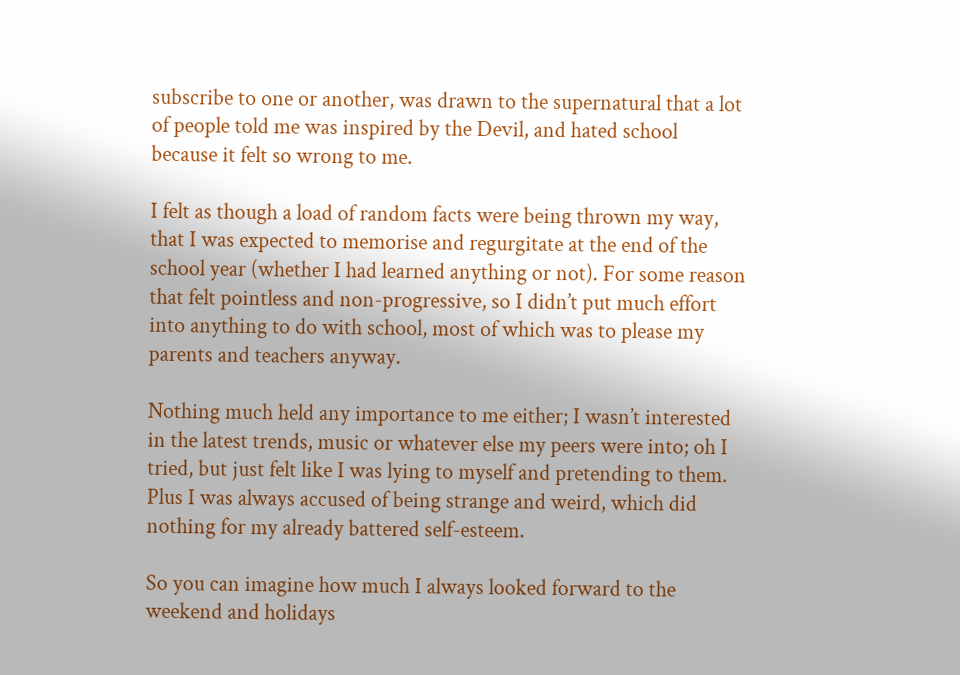subscribe to one or another, was drawn to the supernatural that a lot of people told me was inspired by the Devil, and hated school because it felt so wrong to me.

I felt as though a load of random facts were being thrown my way, that I was expected to memorise and regurgitate at the end of the school year (whether I had learned anything or not). For some reason that felt pointless and non-progressive, so I didn’t put much effort into anything to do with school, most of which was to please my parents and teachers anyway.

Nothing much held any importance to me either; I wasn’t interested in the latest trends, music or whatever else my peers were into; oh I tried, but just felt like I was lying to myself and pretending to them. Plus I was always accused of being strange and weird, which did nothing for my already battered self-esteem.

So you can imagine how much I always looked forward to the weekend and holidays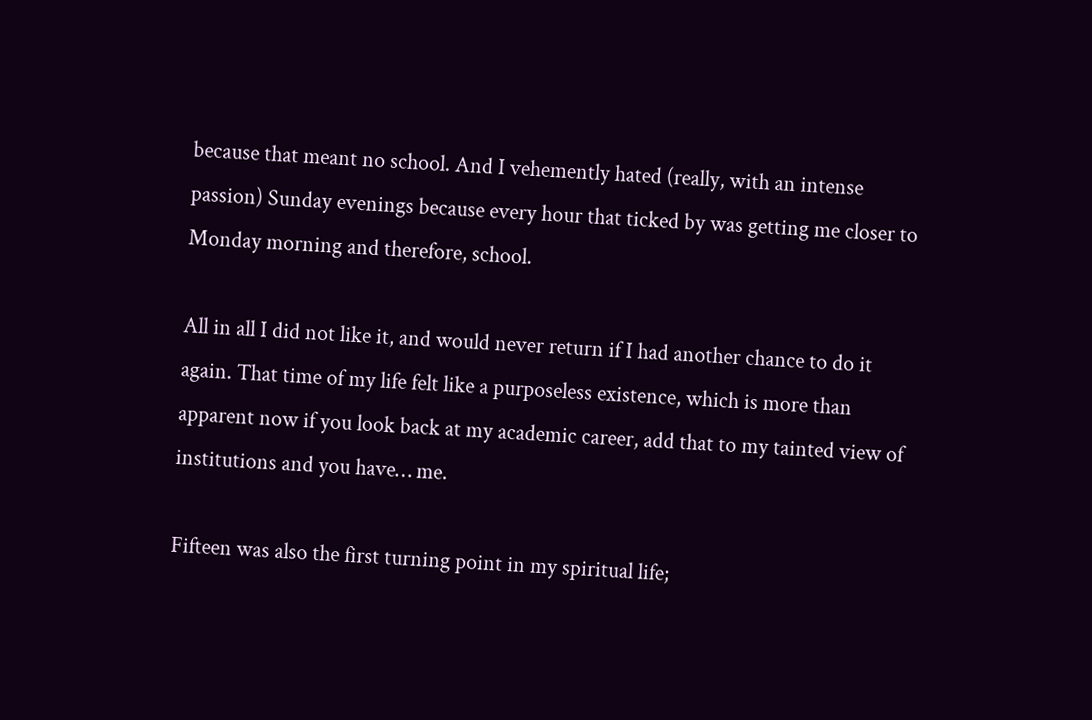because that meant no school. And I vehemently hated (really, with an intense passion) Sunday evenings because every hour that ticked by was getting me closer to Monday morning and therefore, school.

All in all I did not like it, and would never return if I had another chance to do it again. That time of my life felt like a purposeless existence, which is more than apparent now if you look back at my academic career, add that to my tainted view of institutions and you have… me.

Fifteen was also the first turning point in my spiritual life;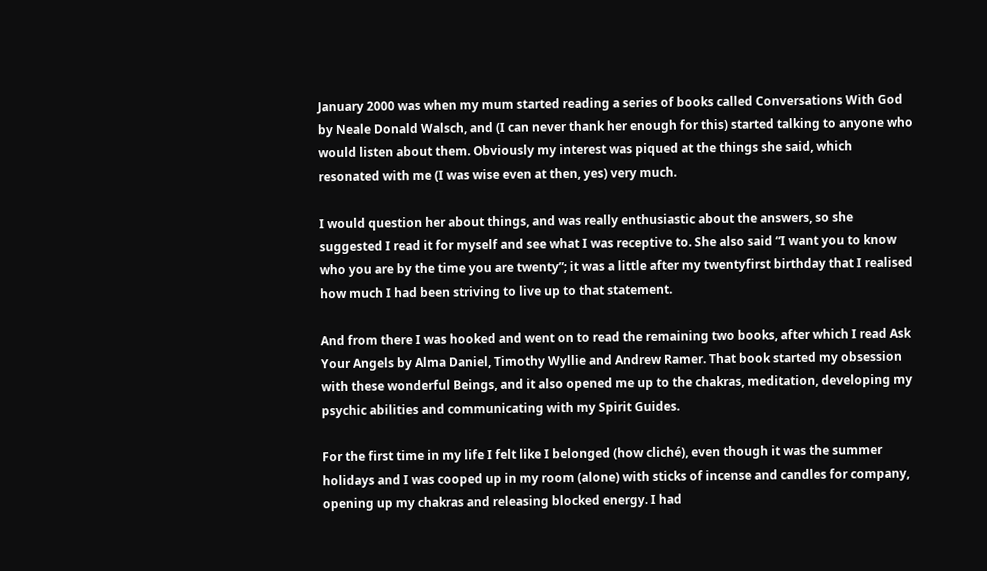January 2000 was when my mum started reading a series of books called Conversations With God by Neale Donald Walsch, and (I can never thank her enough for this) started talking to anyone who would listen about them. Obviously my interest was piqued at the things she said, which resonated with me (I was wise even at then, yes) very much.

I would question her about things, and was really enthusiastic about the answers, so she suggested I read it for myself and see what I was receptive to. She also said “I want you to know who you are by the time you are twenty”; it was a little after my twentyfirst birthday that I realised how much I had been striving to live up to that statement.

And from there I was hooked and went on to read the remaining two books, after which I read Ask Your Angels by Alma Daniel, Timothy Wyllie and Andrew Ramer. That book started my obsession with these wonderful Beings, and it also opened me up to the chakras, meditation, developing my psychic abilities and communicating with my Spirit Guides.

For the first time in my life I felt like I belonged (how cliché), even though it was the summer holidays and I was cooped up in my room (alone) with sticks of incense and candles for company, opening up my chakras and releasing blocked energy. I had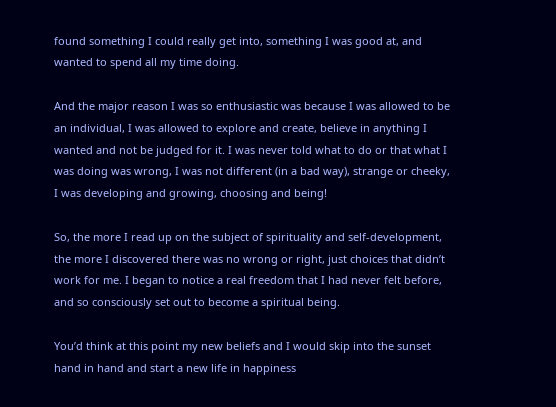found something I could really get into, something I was good at, and wanted to spend all my time doing.

And the major reason I was so enthusiastic was because I was allowed to be an individual, I was allowed to explore and create, believe in anything I wanted and not be judged for it. I was never told what to do or that what I was doing was wrong, I was not different (in a bad way), strange or cheeky, I was developing and growing, choosing and being!

So, the more I read up on the subject of spirituality and self-development, the more I discovered there was no wrong or right, just choices that didn’t work for me. I began to notice a real freedom that I had never felt before, and so consciously set out to become a spiritual being.

You’d think at this point my new beliefs and I would skip into the sunset hand in hand and start a new life in happiness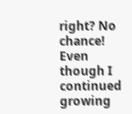right? No chance! Even though I continued growing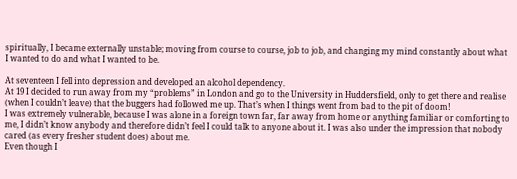spiritually, I became externally unstable; moving from course to course, job to job, and changing my mind constantly about what I wanted to do and what I wanted to be.

At seventeen I fell into depression and developed an alcohol dependency.
At 19 I decided to run away from my “problems” in London and go to the University in Huddersfield, only to get there and realise (when I couldn’t leave) that the buggers had followed me up. That’s when I things went from bad to the pit of doom!
I was extremely vulnerable, because I was alone in a foreign town far, far away from home or anything familiar or comforting to me, I didn’t know anybody and therefore didn’t feel I could talk to anyone about it. I was also under the impression that nobody cared (as every fresher student does) about me.
Even though I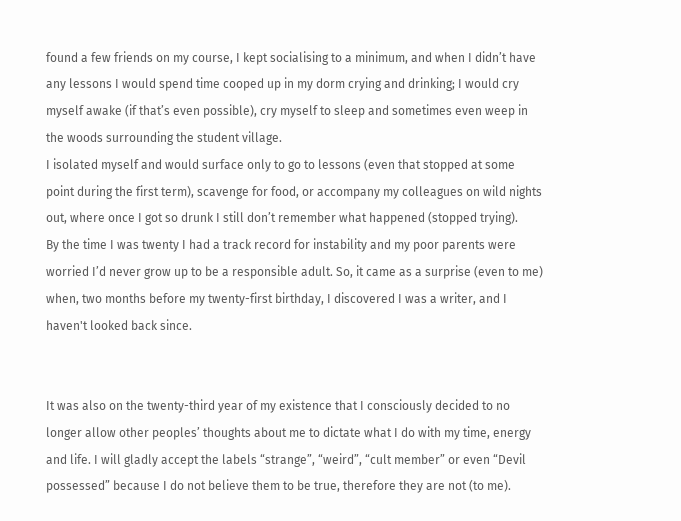found a few friends on my course, I kept socialising to a minimum, and when I didn’t have any lessons I would spend time cooped up in my dorm crying and drinking; I would cry myself awake (if that’s even possible), cry myself to sleep and sometimes even weep in the woods surrounding the student village.
I isolated myself and would surface only to go to lessons (even that stopped at some point during the first term), scavenge for food, or accompany my colleagues on wild nights out, where once I got so drunk I still don’t remember what happened (stopped trying).
By the time I was twenty I had a track record for instability and my poor parents were worried I’d never grow up to be a responsible adult. So, it came as a surprise (even to me) when, two months before my twenty-first birthday, I discovered I was a writer, and I haven't looked back since.


It was also on the twenty-third year of my existence that I consciously decided to no longer allow other peoples’ thoughts about me to dictate what I do with my time, energy and life. I will gladly accept the labels “strange”, “weird”, “cult member” or even “Devil possessed” because I do not believe them to be true, therefore they are not (to me).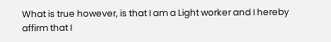What is true however, is that I am a Light worker and I hereby affirm that I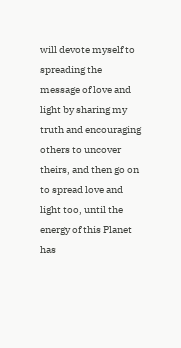will devote myself to spreading the message of love and light by sharing my truth and encouraging others to uncover theirs, and then go on to spread love and light too, until the energy of this Planet has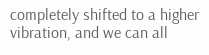completely shifted to a higher vibration, and we can all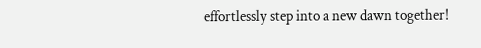effortlessly step into a new dawn together!